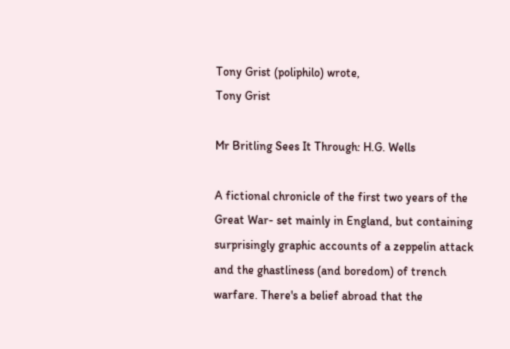Tony Grist (poliphilo) wrote,
Tony Grist

Mr Britling Sees It Through: H.G. Wells

A fictional chronicle of the first two years of the Great War- set mainly in England, but containing surprisingly graphic accounts of a zeppelin attack and the ghastliness (and boredom) of trench warfare. There's a belief abroad that the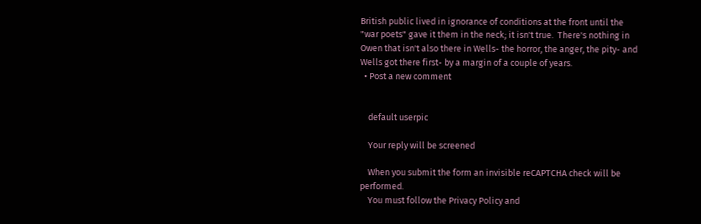British public lived in ignorance of conditions at the front until the "war poets" gave it them in the neck; it isn't true.  There's nothing in Owen that isn't also there in Wells- the horror, the anger, the pity- and Wells got there first- by a margin of a couple of years.
  • Post a new comment


    default userpic

    Your reply will be screened

    When you submit the form an invisible reCAPTCHA check will be performed.
    You must follow the Privacy Policy and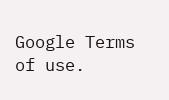Google Terms of use.